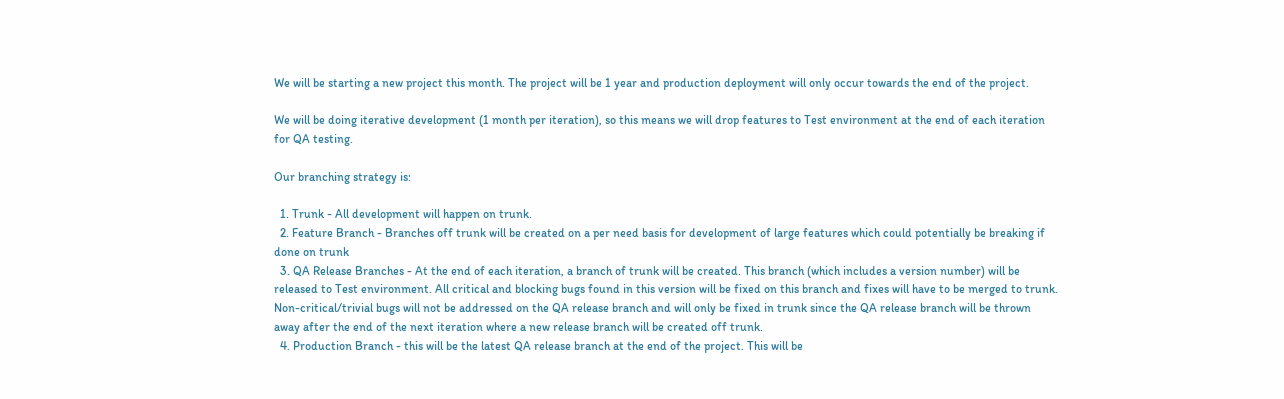We will be starting a new project this month. The project will be 1 year and production deployment will only occur towards the end of the project.

We will be doing iterative development (1 month per iteration), so this means we will drop features to Test environment at the end of each iteration for QA testing.

Our branching strategy is:

  1. Trunk - All development will happen on trunk.
  2. Feature Branch - Branches off trunk will be created on a per need basis for development of large features which could potentially be breaking if done on trunk
  3. QA Release Branches - At the end of each iteration, a branch of trunk will be created. This branch (which includes a version number) will be released to Test environment. All critical and blocking bugs found in this version will be fixed on this branch and fixes will have to be merged to trunk. Non-critical/trivial bugs will not be addressed on the QA release branch and will only be fixed in trunk since the QA release branch will be thrown away after the end of the next iteration where a new release branch will be created off trunk.
  4. Production Branch - this will be the latest QA release branch at the end of the project. This will be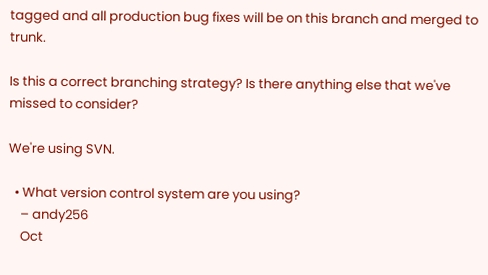tagged and all production bug fixes will be on this branch and merged to trunk.

Is this a correct branching strategy? Is there anything else that we've missed to consider?

We're using SVN.

  • What version control system are you using?
    – andy256
    Oct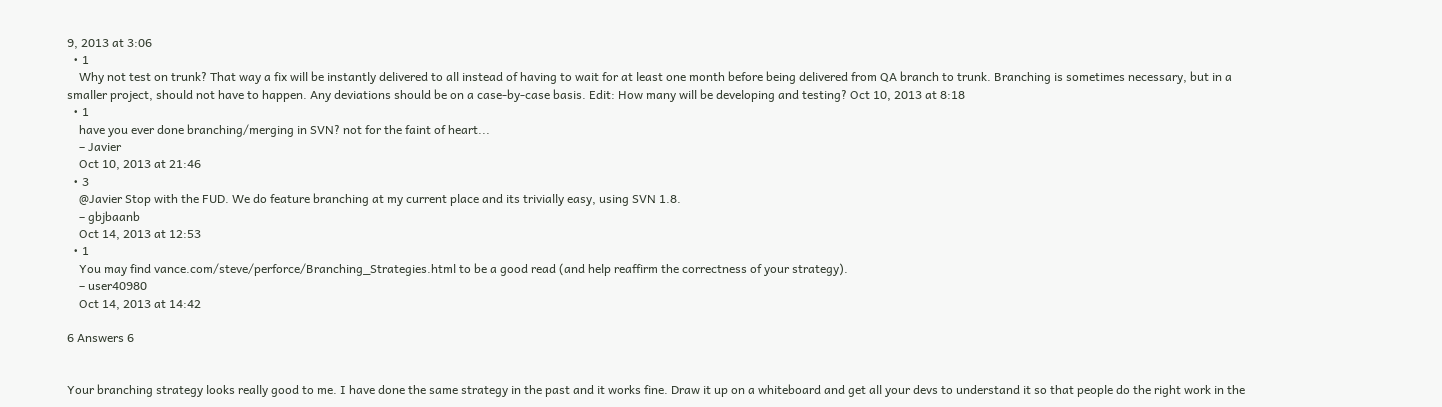9, 2013 at 3:06
  • 1
    Why not test on trunk? That way a fix will be instantly delivered to all instead of having to wait for at least one month before being delivered from QA branch to trunk. Branching is sometimes necessary, but in a smaller project, should not have to happen. Any deviations should be on a case-by-case basis. Edit: How many will be developing and testing? Oct 10, 2013 at 8:18
  • 1
    have you ever done branching/merging in SVN? not for the faint of heart...
    – Javier
    Oct 10, 2013 at 21:46
  • 3
    @Javier Stop with the FUD. We do feature branching at my current place and its trivially easy, using SVN 1.8.
    – gbjbaanb
    Oct 14, 2013 at 12:53
  • 1
    You may find vance.com/steve/perforce/Branching_Strategies.html to be a good read (and help reaffirm the correctness of your strategy).
    – user40980
    Oct 14, 2013 at 14:42

6 Answers 6


Your branching strategy looks really good to me. I have done the same strategy in the past and it works fine. Draw it up on a whiteboard and get all your devs to understand it so that people do the right work in the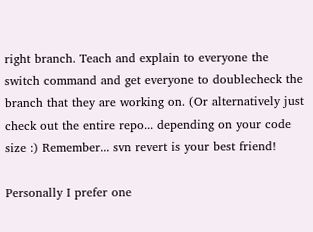right branch. Teach and explain to everyone the switch command and get everyone to doublecheck the branch that they are working on. (Or alternatively just check out the entire repo... depending on your code size :) Remember... svn revert is your best friend!

Personally I prefer one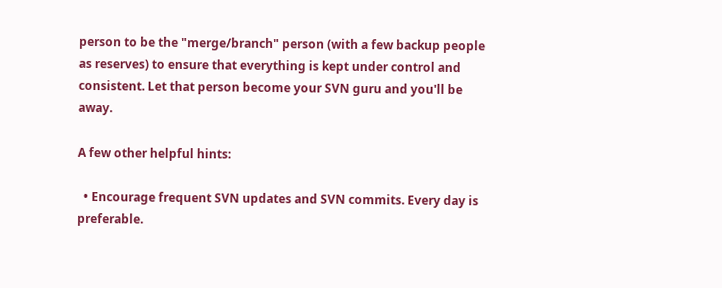person to be the "merge/branch" person (with a few backup people as reserves) to ensure that everything is kept under control and consistent. Let that person become your SVN guru and you'll be away.

A few other helpful hints:

  • Encourage frequent SVN updates and SVN commits. Every day is preferable.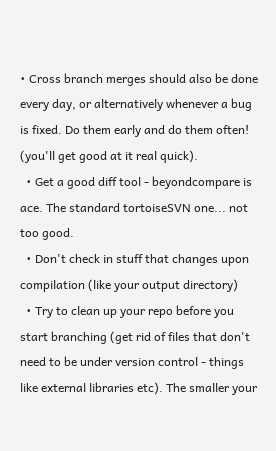• Cross branch merges should also be done every day, or alternatively whenever a bug is fixed. Do them early and do them often! (you'll get good at it real quick).
  • Get a good diff tool - beyondcompare is ace. The standard tortoiseSVN one... not too good.
  • Don't check in stuff that changes upon compilation (like your output directory)
  • Try to clean up your repo before you start branching (get rid of files that don't need to be under version control - things like external libraries etc). The smaller your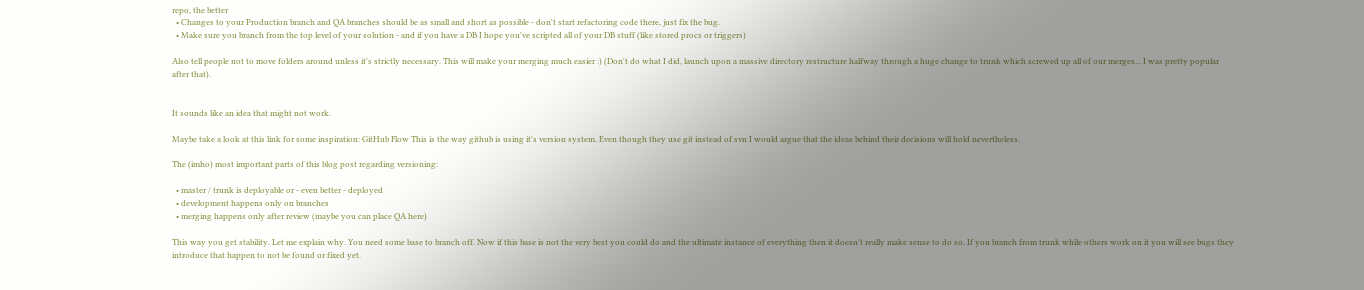repo, the better
  • Changes to your Production branch and QA branches should be as small and short as possible - don't start refactoring code there, just fix the bug.
  • Make sure you branch from the top level of your solution - and if you have a DB I hope you've scripted all of your DB stuff (like stored procs or triggers)

Also tell people not to move folders around unless it's strictly necessary. This will make your merging much easier :) (Don't do what I did, launch upon a massive directory restructure halfway through a huge change to trunk which screwed up all of our merges... I was pretty popular after that).


It sounds like an idea that might not work.

Maybe take a look at this link for some inspiration: GitHub Flow This is the way github is using it's version system. Even though they use git instead of svn I would argue that the ideas behind their decisions will hold nevertheless.

The (imho) most important parts of this blog post regarding versioning:

  • master / trunk is deployable or - even better - deployed
  • development happens only on branches
  • merging happens only after review (maybe you can place QA here)

This way you get stability. Let me explain why. You need some base to branch off. Now if this base is not the very best you could do and the ultimate instance of everything then it doesn't really make sense to do so. If you branch from trunk while others work on it you will see bugs they introduce that happen to not be found or fixed yet.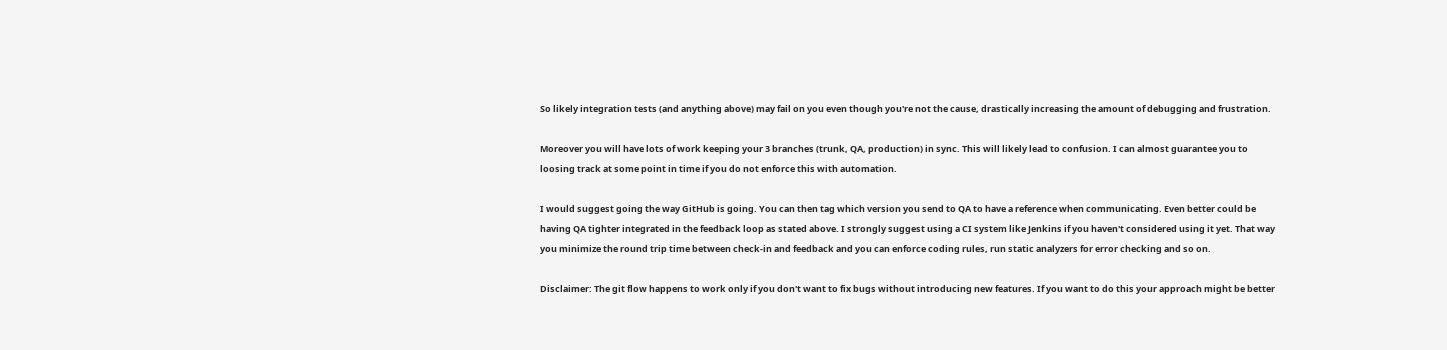So likely integration tests (and anything above) may fail on you even though you're not the cause, drastically increasing the amount of debugging and frustration.

Moreover you will have lots of work keeping your 3 branches (trunk, QA, production) in sync. This will likely lead to confusion. I can almost guarantee you to loosing track at some point in time if you do not enforce this with automation.

I would suggest going the way GitHub is going. You can then tag which version you send to QA to have a reference when communicating. Even better could be having QA tighter integrated in the feedback loop as stated above. I strongly suggest using a CI system like Jenkins if you haven't considered using it yet. That way you minimize the round trip time between check-in and feedback and you can enforce coding rules, run static analyzers for error checking and so on.

Disclaimer: The git flow happens to work only if you don't want to fix bugs without introducing new features. If you want to do this your approach might be better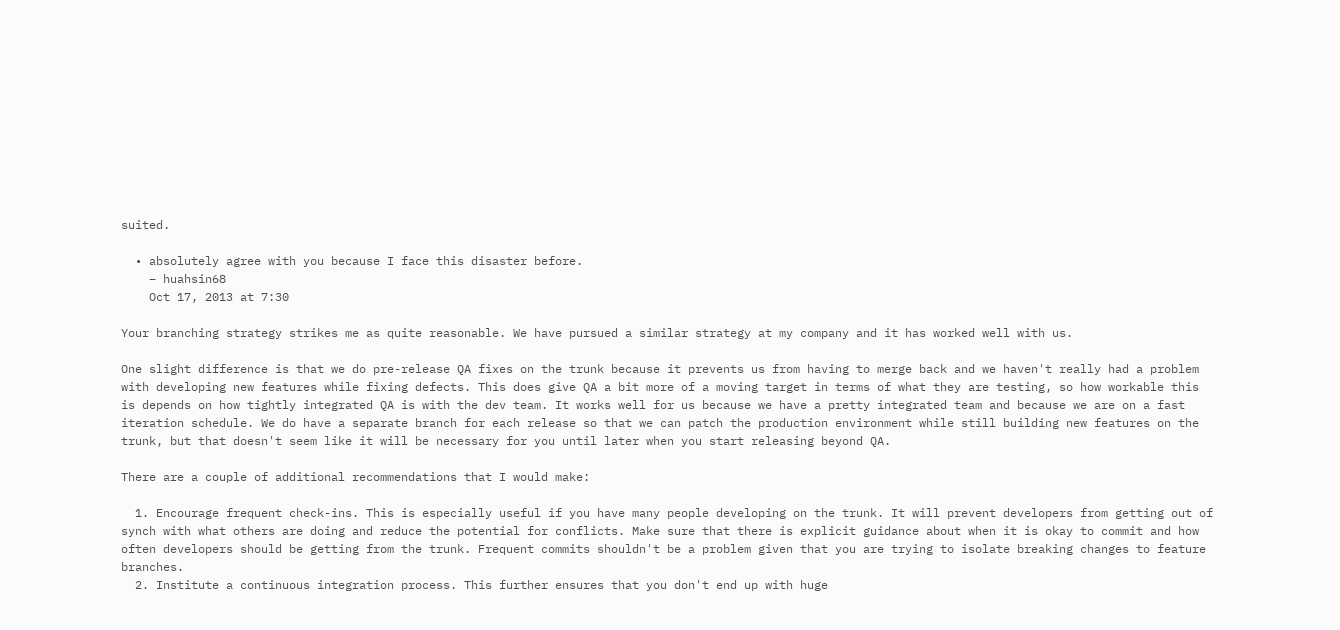suited.

  • absolutely agree with you because I face this disaster before.
    – huahsin68
    Oct 17, 2013 at 7:30

Your branching strategy strikes me as quite reasonable. We have pursued a similar strategy at my company and it has worked well with us.

One slight difference is that we do pre-release QA fixes on the trunk because it prevents us from having to merge back and we haven't really had a problem with developing new features while fixing defects. This does give QA a bit more of a moving target in terms of what they are testing, so how workable this is depends on how tightly integrated QA is with the dev team. It works well for us because we have a pretty integrated team and because we are on a fast iteration schedule. We do have a separate branch for each release so that we can patch the production environment while still building new features on the trunk, but that doesn't seem like it will be necessary for you until later when you start releasing beyond QA.

There are a couple of additional recommendations that I would make:

  1. Encourage frequent check-ins. This is especially useful if you have many people developing on the trunk. It will prevent developers from getting out of synch with what others are doing and reduce the potential for conflicts. Make sure that there is explicit guidance about when it is okay to commit and how often developers should be getting from the trunk. Frequent commits shouldn't be a problem given that you are trying to isolate breaking changes to feature branches.
  2. Institute a continuous integration process. This further ensures that you don't end up with huge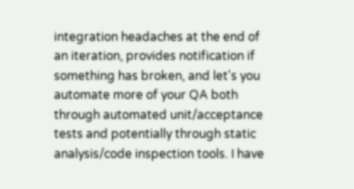integration headaches at the end of an iteration, provides notification if something has broken, and let's you automate more of your QA both through automated unit/acceptance tests and potentially through static analysis/code inspection tools. I have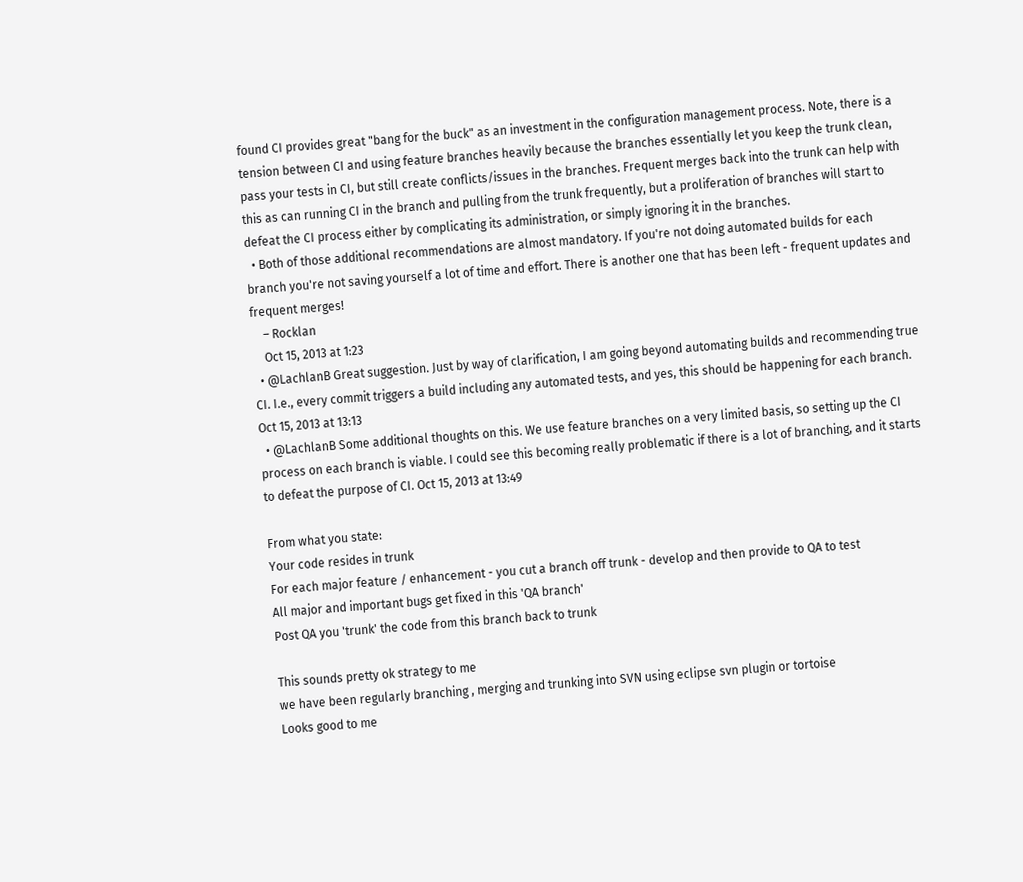found CI provides great "bang for the buck" as an investment in the configuration management process. Note, there is a tension between CI and using feature branches heavily because the branches essentially let you keep the trunk clean, pass your tests in CI, but still create conflicts/issues in the branches. Frequent merges back into the trunk can help with this as can running CI in the branch and pulling from the trunk frequently, but a proliferation of branches will start to defeat the CI process either by complicating its administration, or simply ignoring it in the branches.
  • Both of those additional recommendations are almost mandatory. If you're not doing automated builds for each branch you're not saving yourself a lot of time and effort. There is another one that has been left - frequent updates and frequent merges!
    – Rocklan
    Oct 15, 2013 at 1:23
  • @LachlanB Great suggestion. Just by way of clarification, I am going beyond automating builds and recommending true CI. I.e., every commit triggers a build including any automated tests, and yes, this should be happening for each branch. Oct 15, 2013 at 13:13
  • @LachlanB Some additional thoughts on this. We use feature branches on a very limited basis, so setting up the CI process on each branch is viable. I could see this becoming really problematic if there is a lot of branching, and it starts to defeat the purpose of CI. Oct 15, 2013 at 13:49

From what you state:
Your code resides in trunk
For each major feature / enhancement - you cut a branch off trunk - develop and then provide to QA to test
All major and important bugs get fixed in this 'QA branch'
Post QA you 'trunk' the code from this branch back to trunk

This sounds pretty ok strategy to me
we have been regularly branching , merging and trunking into SVN using eclipse svn plugin or tortoise
Looks good to me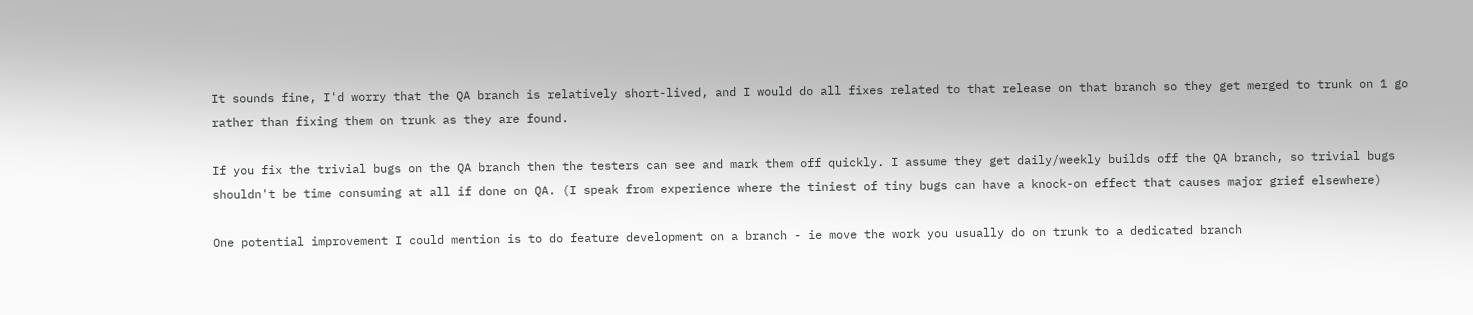It sounds fine, I'd worry that the QA branch is relatively short-lived, and I would do all fixes related to that release on that branch so they get merged to trunk on 1 go rather than fixing them on trunk as they are found.

If you fix the trivial bugs on the QA branch then the testers can see and mark them off quickly. I assume they get daily/weekly builds off the QA branch, so trivial bugs shouldn't be time consuming at all if done on QA. (I speak from experience where the tiniest of tiny bugs can have a knock-on effect that causes major grief elsewhere)

One potential improvement I could mention is to do feature development on a branch - ie move the work you usually do on trunk to a dedicated branch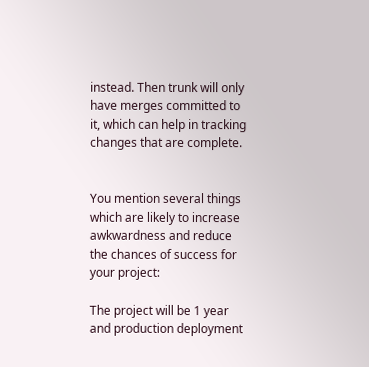instead. Then trunk will only have merges committed to it, which can help in tracking changes that are complete.


You mention several things which are likely to increase awkwardness and reduce the chances of success for your project:

The project will be 1 year and production deployment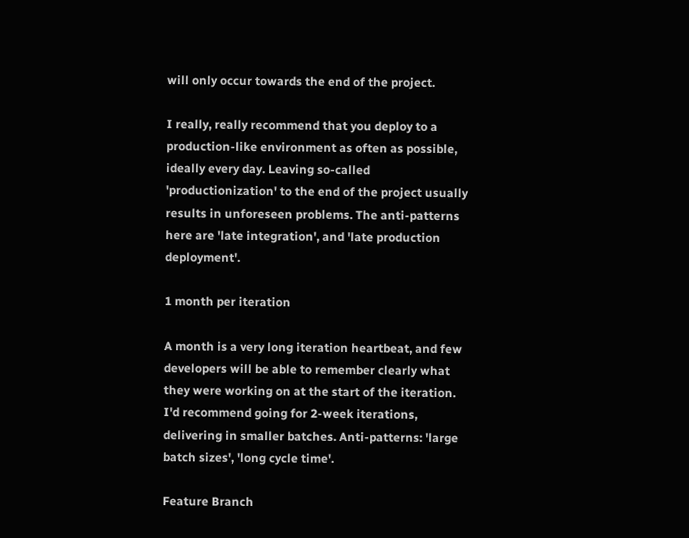will only occur towards the end of the project.

I really, really recommend that you deploy to a production-like environment as often as possible, ideally every day. Leaving so-called 'productionization' to the end of the project usually results in unforeseen problems. The anti-patterns here are 'late integration', and 'late production deployment'.

1 month per iteration

A month is a very long iteration heartbeat, and few developers will be able to remember clearly what they were working on at the start of the iteration. I'd recommend going for 2-week iterations, delivering in smaller batches. Anti-patterns: 'large batch sizes', 'long cycle time'.

Feature Branch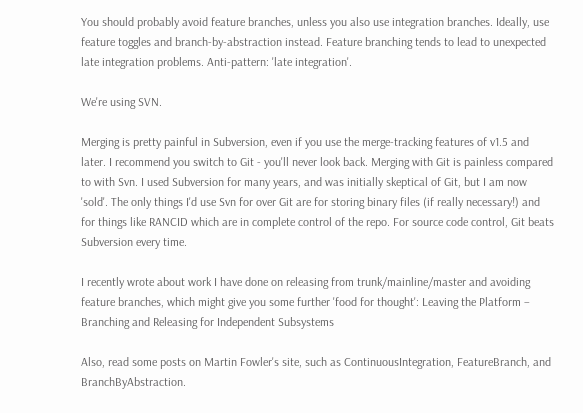You should probably avoid feature branches, unless you also use integration branches. Ideally, use feature toggles and branch-by-abstraction instead. Feature branching tends to lead to unexpected late integration problems. Anti-pattern: 'late integration'.

We're using SVN.

Merging is pretty painful in Subversion, even if you use the merge-tracking features of v1.5 and later. I recommend you switch to Git - you'll never look back. Merging with Git is painless compared to with Svn. I used Subversion for many years, and was initially skeptical of Git, but I am now 'sold'. The only things I'd use Svn for over Git are for storing binary files (if really necessary!) and for things like RANCID which are in complete control of the repo. For source code control, Git beats Subversion every time.

I recently wrote about work I have done on releasing from trunk/mainline/master and avoiding feature branches, which might give you some further 'food for thought': Leaving the Platform – Branching and Releasing for Independent Subsystems

Also, read some posts on Martin Fowler's site, such as ContinuousIntegration, FeatureBranch, and BranchByAbstraction.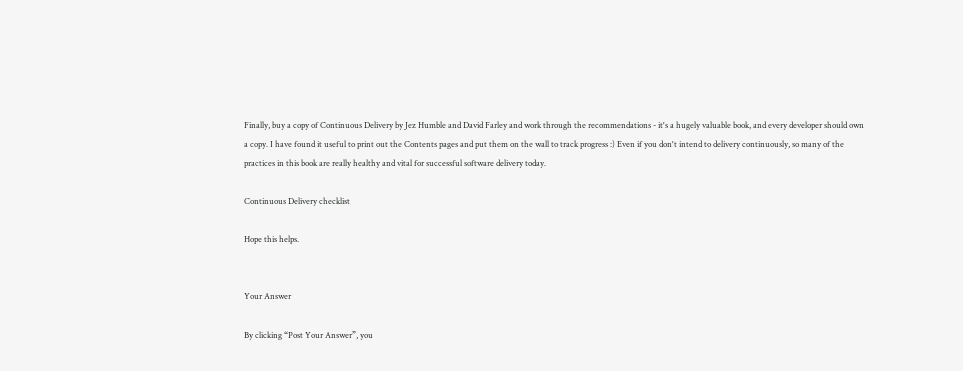Finally, buy a copy of Continuous Delivery by Jez Humble and David Farley and work through the recommendations - it's a hugely valuable book, and every developer should own a copy. I have found it useful to print out the Contents pages and put them on the wall to track progress :) Even if you don't intend to delivery continuously, so many of the practices in this book are really healthy and vital for successful software delivery today.

Continuous Delivery checklist

Hope this helps.


Your Answer

By clicking “Post Your Answer”, you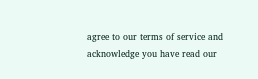agree to our terms of service and acknowledge you have read our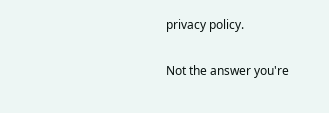privacy policy.

Not the answer you're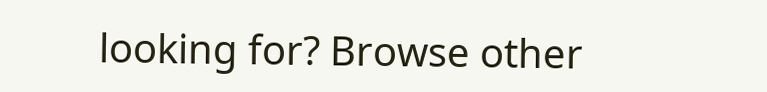looking for? Browse other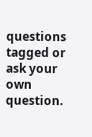questions tagged or ask your own question.